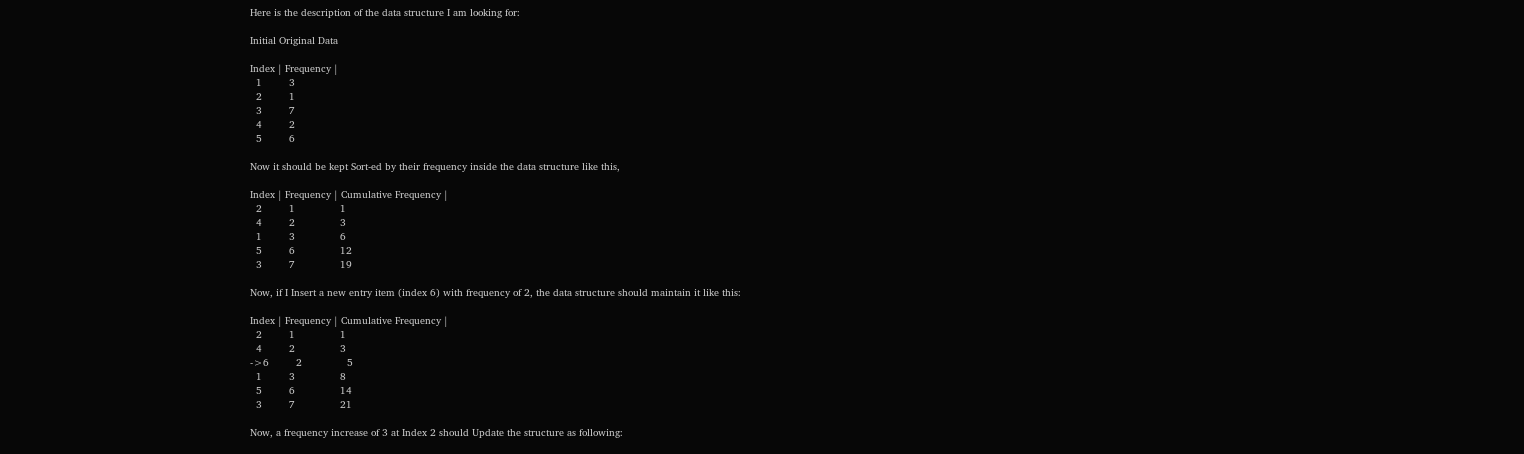Here is the description of the data structure I am looking for:

Initial Original Data

Index | Frequency |
  1         3
  2         1
  3         7
  4         2
  5         6

Now it should be kept Sort-ed by their frequency inside the data structure like this,

Index | Frequency | Cumulative Frequency |
  2         1               1
  4         2               3
  1         3               6
  5         6               12
  3         7               19

Now, if I Insert a new entry item (index 6) with frequency of 2, the data structure should maintain it like this:

Index | Frequency | Cumulative Frequency |
  2         1               1
  4         2               3
->6         2               5
  1         3               8
  5         6               14
  3         7               21

Now, a frequency increase of 3 at Index 2 should Update the structure as following: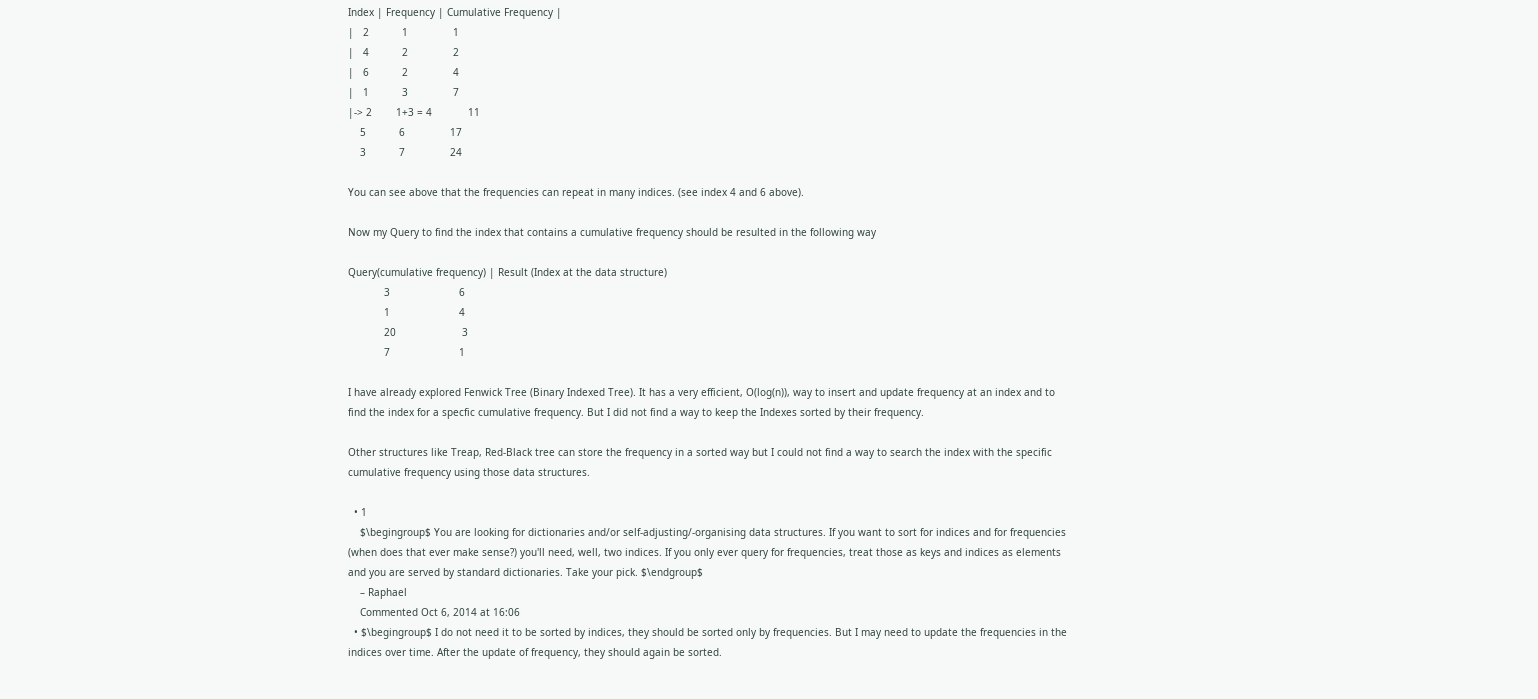Index | Frequency | Cumulative Frequency |
|   2           1               1
|   4           2               2
|   6           2               4
|   1           3               7
|-> 2        1+3 = 4            11
    5           6               17
    3           7               24

You can see above that the frequencies can repeat in many indices. (see index 4 and 6 above).

Now my Query to find the index that contains a cumulative frequency should be resulted in the following way

Query(cumulative frequency) | Result (Index at the data structure)
            3                       6
            1                       4
            20                      3
            7                       1

I have already explored Fenwick Tree (Binary Indexed Tree). It has a very efficient, O(log(n)), way to insert and update frequency at an index and to find the index for a specfic cumulative frequency. But I did not find a way to keep the Indexes sorted by their frequency.

Other structures like Treap, Red-Black tree can store the frequency in a sorted way but I could not find a way to search the index with the specific cumulative frequency using those data structures.

  • 1
    $\begingroup$ You are looking for dictionaries and/or self-adjusting/-organising data structures. If you want to sort for indices and for frequencies (when does that ever make sense?) you'll need, well, two indices. If you only ever query for frequencies, treat those as keys and indices as elements and you are served by standard dictionaries. Take your pick. $\endgroup$
    – Raphael
    Commented Oct 6, 2014 at 16:06
  • $\begingroup$ I do not need it to be sorted by indices, they should be sorted only by frequencies. But I may need to update the frequencies in the indices over time. After the update of frequency, they should again be sorted.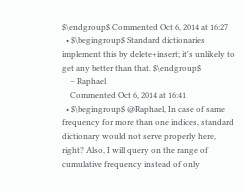$\endgroup$ Commented Oct 6, 2014 at 16:27
  • $\begingroup$ Standard dictionaries implement this by delete+insert; it's unlikely to get any better than that. $\endgroup$
    – Raphael
    Commented Oct 6, 2014 at 16:41
  • $\begingroup$ @Raphael, In case of same frequency for more than one indices, standard dictionary would not serve properly here, right? Also, I will query on the range of cumulative frequency instead of only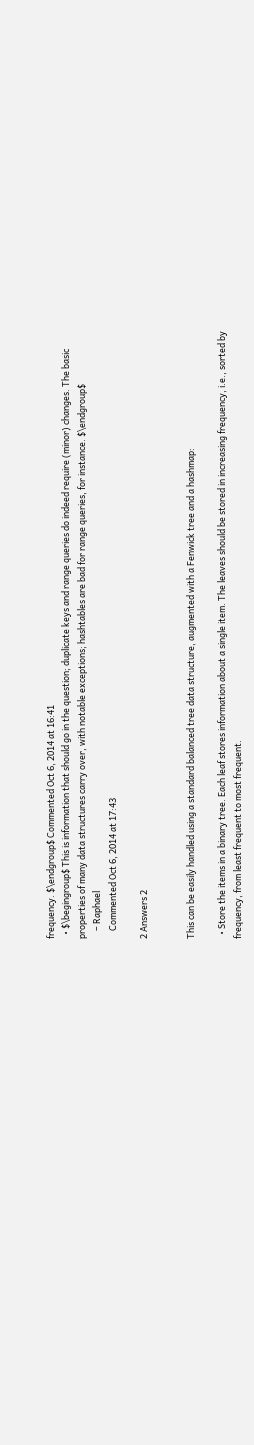frequency. $\endgroup$ Commented Oct 6, 2014 at 16:41
  • $\begingroup$ This is information that should go in the question; duplicate keys and range queries do indeed require (minor) changes. The basic properties of many data structures carry over, with notable exceptions; hashtables are bad for range queries, for instance. $\endgroup$
    – Raphael
    Commented Oct 6, 2014 at 17:43

2 Answers 2


This can be easily handled using a standard balanced tree data structure, augmented with a Fenwick tree and a hashmap:

  • Store the items in a binary tree. Each leaf stores information about a single item. The leaves should be stored in increasing frequency, i.e., sorted by frequency, from least frequent to most frequent.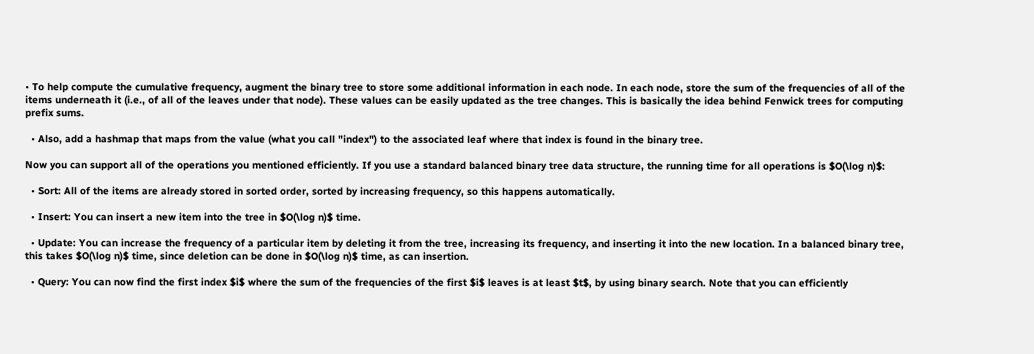• To help compute the cumulative frequency, augment the binary tree to store some additional information in each node. In each node, store the sum of the frequencies of all of the items underneath it (i.e., of all of the leaves under that node). These values can be easily updated as the tree changes. This is basically the idea behind Fenwick trees for computing prefix sums.

  • Also, add a hashmap that maps from the value (what you call "index") to the associated leaf where that index is found in the binary tree.

Now you can support all of the operations you mentioned efficiently. If you use a standard balanced binary tree data structure, the running time for all operations is $O(\log n)$:

  • Sort: All of the items are already stored in sorted order, sorted by increasing frequency, so this happens automatically.

  • Insert: You can insert a new item into the tree in $O(\log n)$ time.

  • Update: You can increase the frequency of a particular item by deleting it from the tree, increasing its frequency, and inserting it into the new location. In a balanced binary tree, this takes $O(\log n)$ time, since deletion can be done in $O(\log n)$ time, as can insertion.

  • Query: You can now find the first index $i$ where the sum of the frequencies of the first $i$ leaves is at least $t$, by using binary search. Note that you can efficiently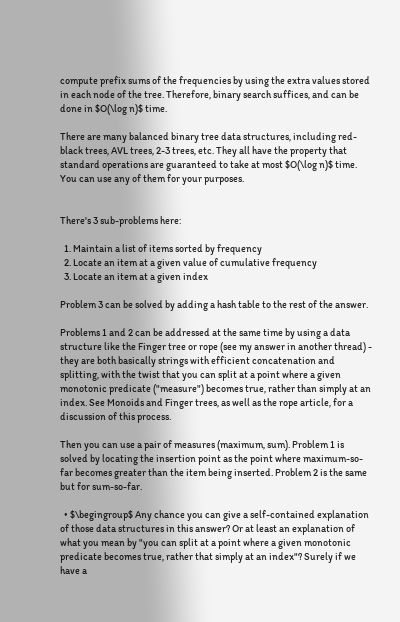compute prefix sums of the frequencies by using the extra values stored in each node of the tree. Therefore, binary search suffices, and can be done in $O(\log n)$ time.

There are many balanced binary tree data structures, including red-black trees, AVL trees, 2-3 trees, etc. They all have the property that standard operations are guaranteed to take at most $O(\log n)$ time. You can use any of them for your purposes.


There's 3 sub-problems here:

  1. Maintain a list of items sorted by frequency
  2. Locate an item at a given value of cumulative frequency
  3. Locate an item at a given index

Problem 3 can be solved by adding a hash table to the rest of the answer.

Problems 1 and 2 can be addressed at the same time by using a data structure like the Finger tree or rope (see my answer in another thread) - they are both basically strings with efficient concatenation and splitting, with the twist that you can split at a point where a given monotonic predicate ("measure") becomes true, rather than simply at an index. See Monoids and Finger trees, as well as the rope article, for a discussion of this process.

Then you can use a pair of measures (maximum, sum). Problem 1 is solved by locating the insertion point as the point where maximum-so-far becomes greater than the item being inserted. Problem 2 is the same but for sum-so-far.

  • $\begingroup$ Any chance you can give a self-contained explanation of those data structures in this answer? Or at least an explanation of what you mean by "you can split at a point where a given monotonic predicate becomes true, rather that simply at an index"? Surely if we have a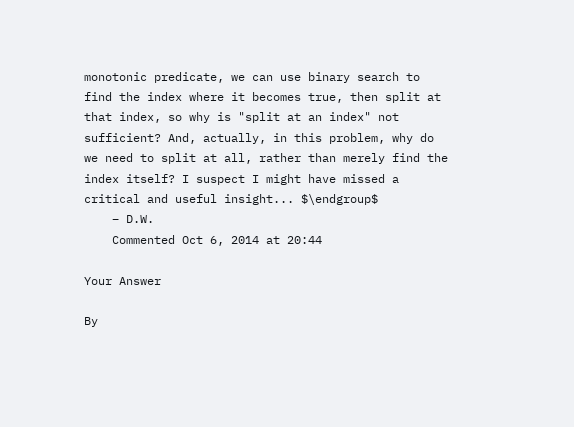monotonic predicate, we can use binary search to find the index where it becomes true, then split at that index, so why is "split at an index" not sufficient? And, actually, in this problem, why do we need to split at all, rather than merely find the index itself? I suspect I might have missed a critical and useful insight... $\endgroup$
    – D.W.
    Commented Oct 6, 2014 at 20:44

Your Answer

By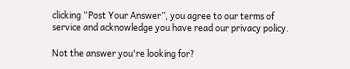clicking “Post Your Answer”, you agree to our terms of service and acknowledge you have read our privacy policy.

Not the answer you're looking for?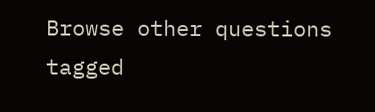Browse other questions tagged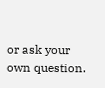or ask your own question.